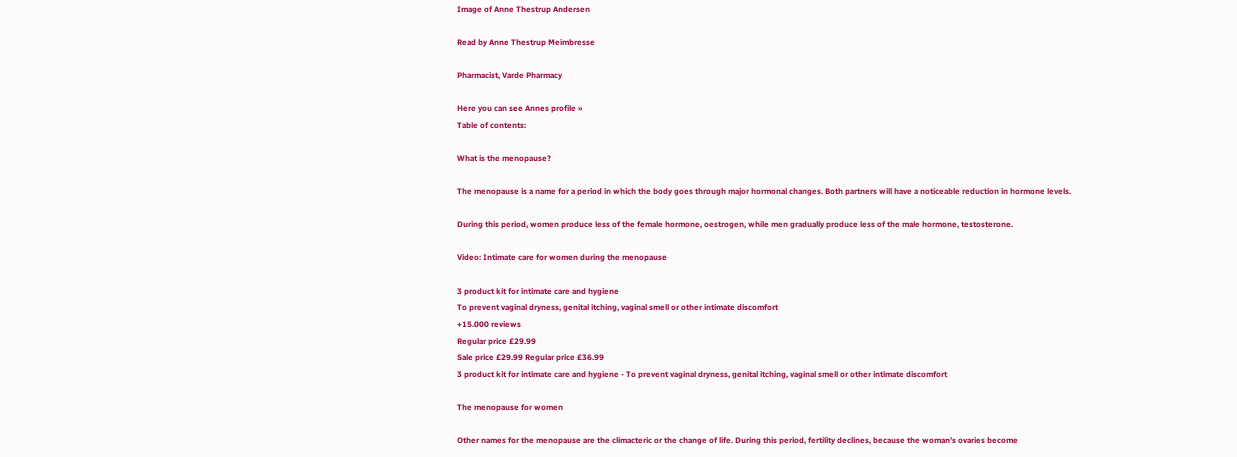Image of Anne Thestrup Andersen

Read by Anne Thestrup Meimbresse

Pharmacist, Varde Pharmacy

Here you can see Annes profile »
Table of contents:

What is the menopause?

The menopause is a name for a period in which the body goes through major hormonal changes. Both partners will have a noticeable reduction in hormone levels.

During this period, women produce less of the female hormone, oestrogen, while men gradually produce less of the male hormone, testosterone.

Video: Intimate care for women during the menopause

3 product kit for intimate care and hygiene
To prevent vaginal dryness, genital itching, vaginal smell or other intimate discomfort
+15.000 reviews
Regular price £29.99
Sale price £29.99 Regular price £36.99
3 product kit for intimate care and hygiene - To prevent vaginal dryness, genital itching, vaginal smell or other intimate discomfort

The menopause for women

Other names for the menopause are the climacteric or the change of life. During this period, fertility declines, because the woman’s ovaries become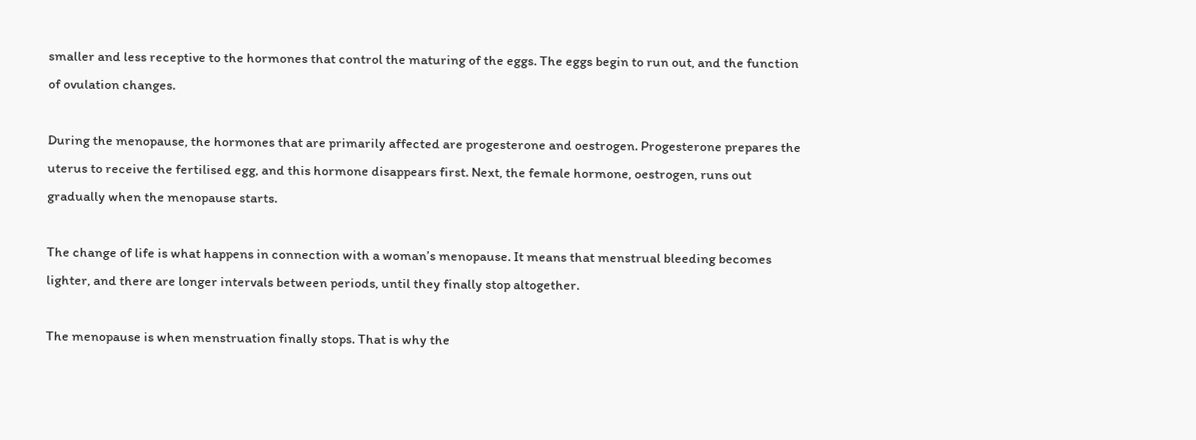smaller and less receptive to the hormones that control the maturing of the eggs. The eggs begin to run out, and the function of ovulation changes.

During the menopause, the hormones that are primarily affected are progesterone and oestrogen. Progesterone prepares the uterus to receive the fertilised egg, and this hormone disappears first. Next, the female hormone, oestrogen, runs out gradually when the menopause starts.

The change of life is what happens in connection with a woman’s menopause. It means that menstrual bleeding becomes lighter, and there are longer intervals between periods, until they finally stop altogether.

The menopause is when menstruation finally stops. That is why the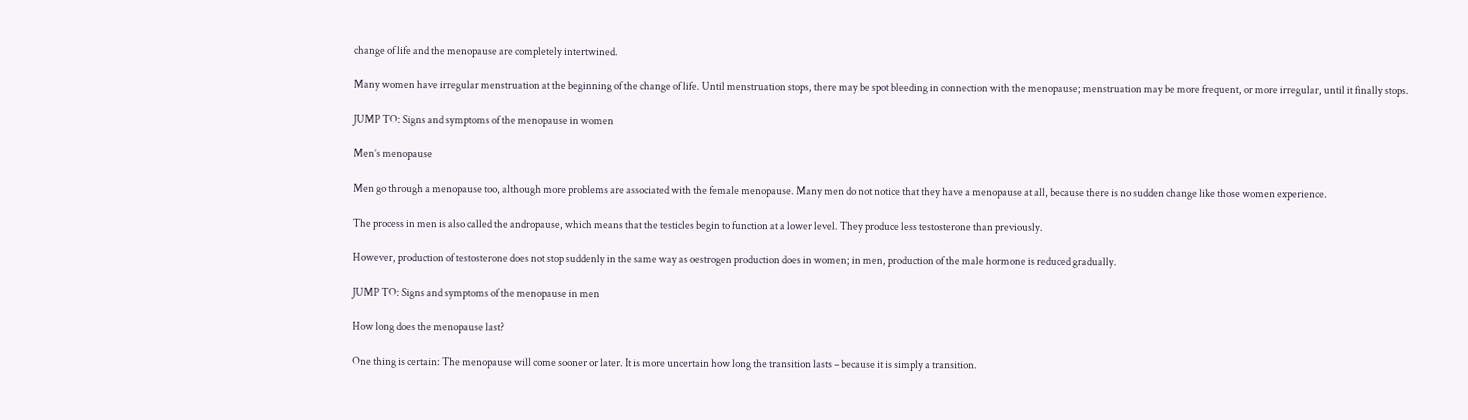change of life and the menopause are completely intertwined.

Many women have irregular menstruation at the beginning of the change of life. Until menstruation stops, there may be spot bleeding in connection with the menopause; menstruation may be more frequent, or more irregular, until it finally stops.

JUMP TO: Signs and symptoms of the menopause in women

Men’s menopause

Men go through a menopause too, although more problems are associated with the female menopause. Many men do not notice that they have a menopause at all, because there is no sudden change like those women experience.

The process in men is also called the andropause, which means that the testicles begin to function at a lower level. They produce less testosterone than previously.

However, production of testosterone does not stop suddenly in the same way as oestrogen production does in women; in men, production of the male hormone is reduced gradually.

JUMP TO: Signs and symptoms of the menopause in men

How long does the menopause last?

One thing is certain: The menopause will come sooner or later. It is more uncertain how long the transition lasts – because it is simply a transition.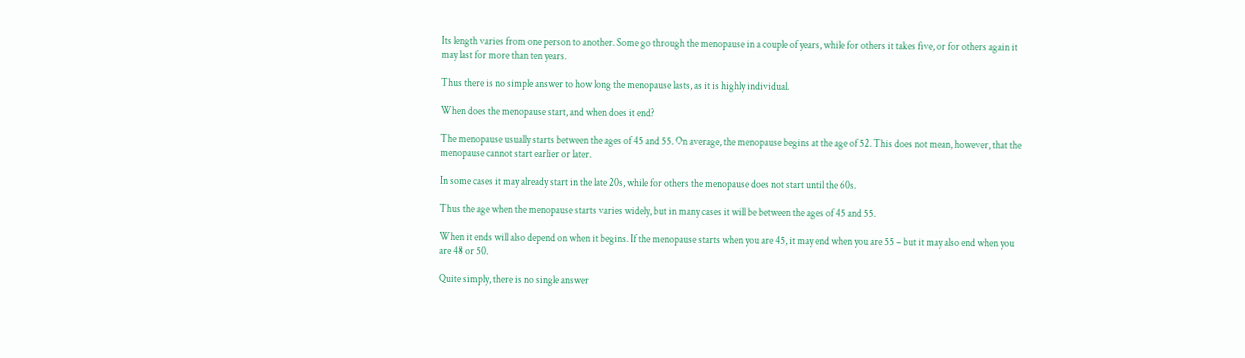Its length varies from one person to another. Some go through the menopause in a couple of years, while for others it takes five, or for others again it may last for more than ten years.

Thus there is no simple answer to how long the menopause lasts, as it is highly individual.

When does the menopause start, and when does it end?

The menopause usually starts between the ages of 45 and 55. On average, the menopause begins at the age of 52. This does not mean, however, that the menopause cannot start earlier or later.

In some cases it may already start in the late 20s, while for others the menopause does not start until the 60s.

Thus the age when the menopause starts varies widely, but in many cases it will be between the ages of 45 and 55.

When it ends will also depend on when it begins. If the menopause starts when you are 45, it may end when you are 55 – but it may also end when you are 48 or 50.

Quite simply, there is no single answer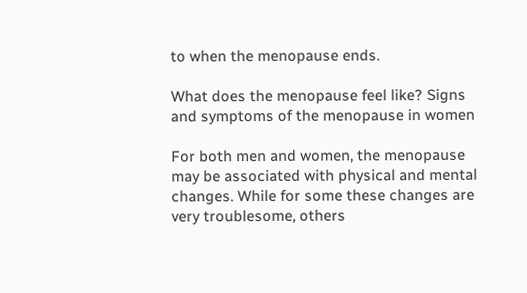to when the menopause ends.

What does the menopause feel like? Signs and symptoms of the menopause in women

For both men and women, the menopause may be associated with physical and mental changes. While for some these changes are very troublesome, others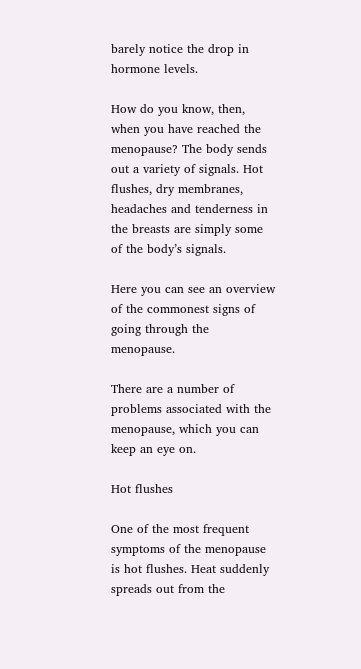barely notice the drop in hormone levels.

How do you know, then, when you have reached the menopause? The body sends out a variety of signals. Hot flushes, dry membranes, headaches and tenderness in the breasts are simply some of the body’s signals.

Here you can see an overview of the commonest signs of going through the menopause.

There are a number of problems associated with the menopause, which you can keep an eye on.

Hot flushes

One of the most frequent symptoms of the menopause is hot flushes. Heat suddenly spreads out from the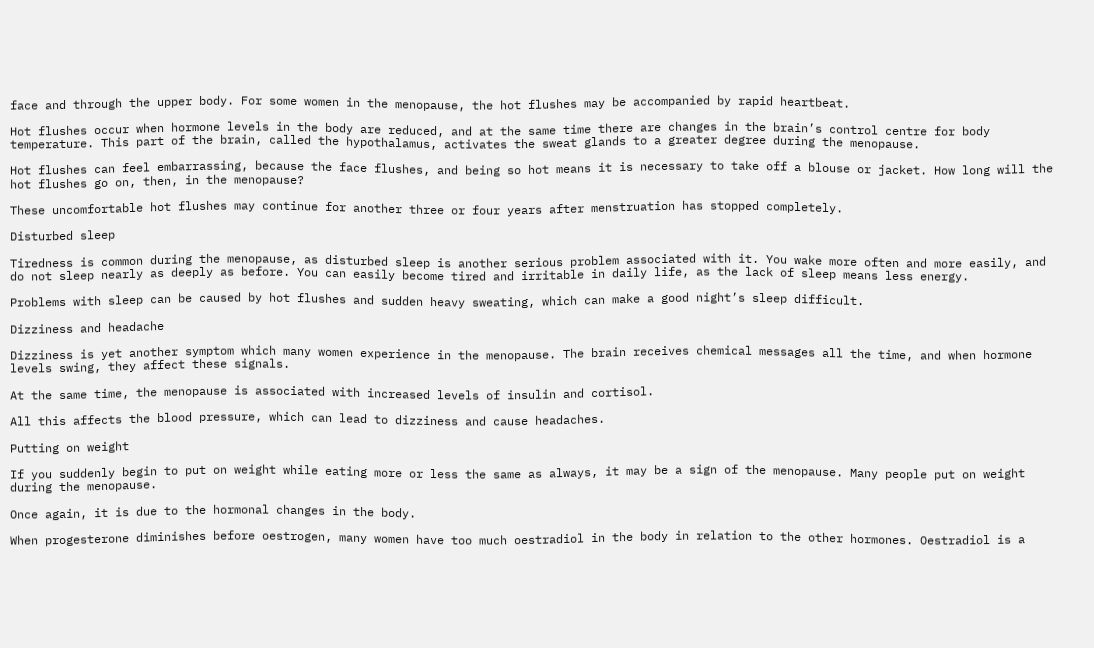face and through the upper body. For some women in the menopause, the hot flushes may be accompanied by rapid heartbeat.

Hot flushes occur when hormone levels in the body are reduced, and at the same time there are changes in the brain’s control centre for body temperature. This part of the brain, called the hypothalamus, activates the sweat glands to a greater degree during the menopause.

Hot flushes can feel embarrassing, because the face flushes, and being so hot means it is necessary to take off a blouse or jacket. How long will the hot flushes go on, then, in the menopause?

These uncomfortable hot flushes may continue for another three or four years after menstruation has stopped completely.

Disturbed sleep

Tiredness is common during the menopause, as disturbed sleep is another serious problem associated with it. You wake more often and more easily, and do not sleep nearly as deeply as before. You can easily become tired and irritable in daily life, as the lack of sleep means less energy.

Problems with sleep can be caused by hot flushes and sudden heavy sweating, which can make a good night’s sleep difficult.

Dizziness and headache

Dizziness is yet another symptom which many women experience in the menopause. The brain receives chemical messages all the time, and when hormone levels swing, they affect these signals.

At the same time, the menopause is associated with increased levels of insulin and cortisol.

All this affects the blood pressure, which can lead to dizziness and cause headaches.

Putting on weight

If you suddenly begin to put on weight while eating more or less the same as always, it may be a sign of the menopause. Many people put on weight during the menopause.

Once again, it is due to the hormonal changes in the body.

When progesterone diminishes before oestrogen, many women have too much oestradiol in the body in relation to the other hormones. Oestradiol is a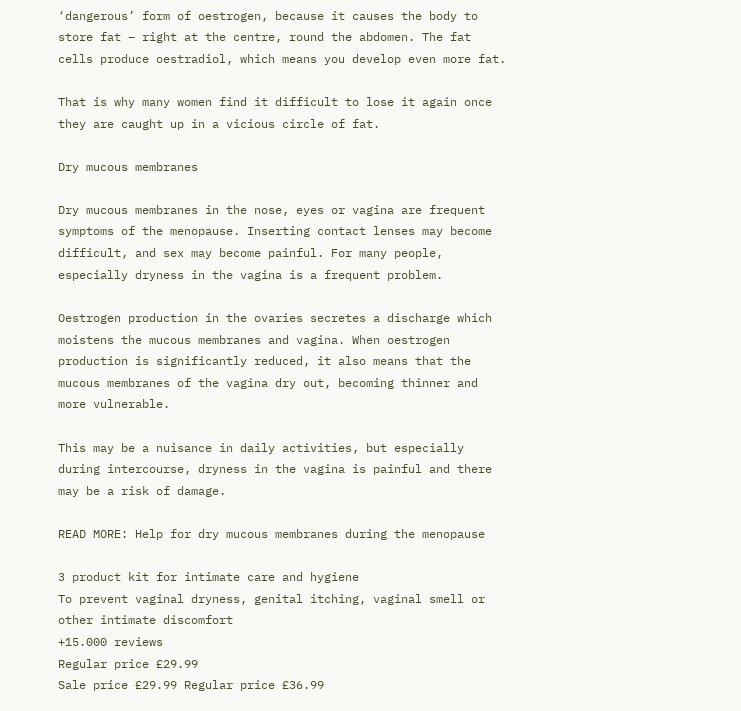‘dangerous’ form of oestrogen, because it causes the body to store fat – right at the centre, round the abdomen. The fat cells produce oestradiol, which means you develop even more fat.

That is why many women find it difficult to lose it again once they are caught up in a vicious circle of fat.

Dry mucous membranes

Dry mucous membranes in the nose, eyes or vagina are frequent symptoms of the menopause. Inserting contact lenses may become difficult, and sex may become painful. For many people, especially dryness in the vagina is a frequent problem.

Oestrogen production in the ovaries secretes a discharge which moistens the mucous membranes and vagina. When oestrogen production is significantly reduced, it also means that the mucous membranes of the vagina dry out, becoming thinner and more vulnerable.

This may be a nuisance in daily activities, but especially during intercourse, dryness in the vagina is painful and there may be a risk of damage.

READ MORE: Help for dry mucous membranes during the menopause

3 product kit for intimate care and hygiene
To prevent vaginal dryness, genital itching, vaginal smell or other intimate discomfort
+15.000 reviews
Regular price £29.99
Sale price £29.99 Regular price £36.99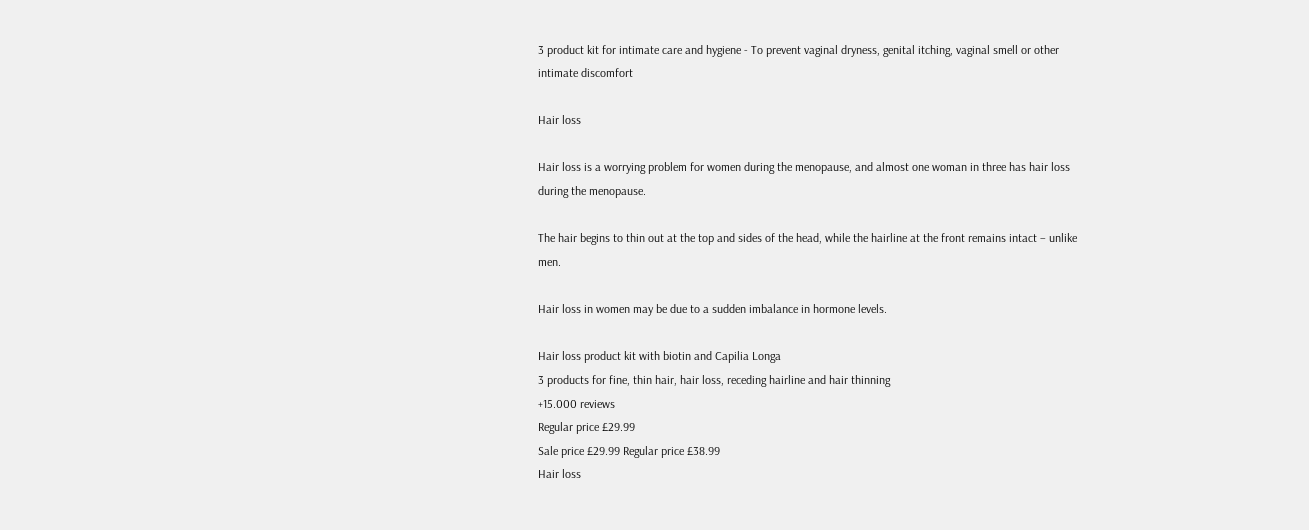3 product kit for intimate care and hygiene - To prevent vaginal dryness, genital itching, vaginal smell or other intimate discomfort

Hair loss

Hair loss is a worrying problem for women during the menopause, and almost one woman in three has hair loss during the menopause.

The hair begins to thin out at the top and sides of the head, while the hairline at the front remains intact – unlike men.

Hair loss in women may be due to a sudden imbalance in hormone levels.

Hair loss product kit with biotin and Capilia Longa
3 products for fine, thin hair, hair loss, receding hairline and hair thinning
+15.000 reviews
Regular price £29.99
Sale price £29.99 Regular price £38.99
Hair loss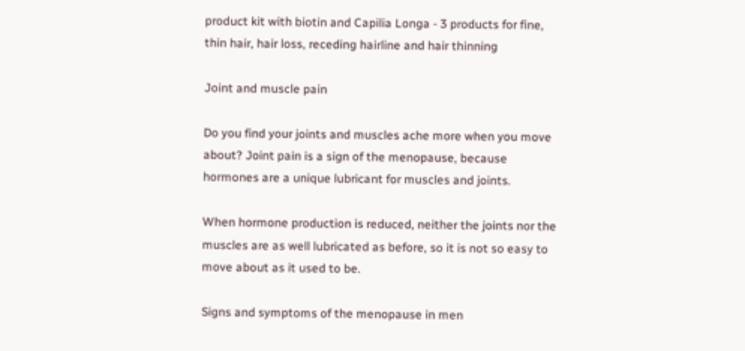product kit with biotin and Capilia Longa - 3 products for fine, thin hair, hair loss, receding hairline and hair thinning

Joint and muscle pain

Do you find your joints and muscles ache more when you move about? Joint pain is a sign of the menopause, because hormones are a unique lubricant for muscles and joints.

When hormone production is reduced, neither the joints nor the muscles are as well lubricated as before, so it is not so easy to move about as it used to be.

Signs and symptoms of the menopause in men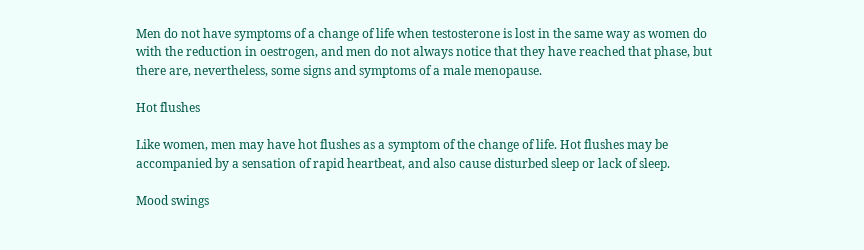Men do not have symptoms of a change of life when testosterone is lost in the same way as women do with the reduction in oestrogen, and men do not always notice that they have reached that phase, but there are, nevertheless, some signs and symptoms of a male menopause.

Hot flushes

Like women, men may have hot flushes as a symptom of the change of life. Hot flushes may be accompanied by a sensation of rapid heartbeat, and also cause disturbed sleep or lack of sleep.

Mood swings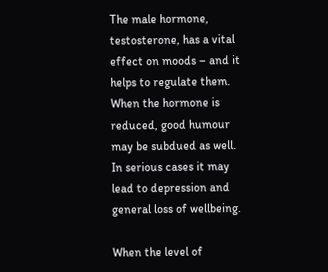The male hormone, testosterone, has a vital effect on moods – and it helps to regulate them. When the hormone is reduced, good humour may be subdued as well. In serious cases it may lead to depression and general loss of wellbeing.

When the level of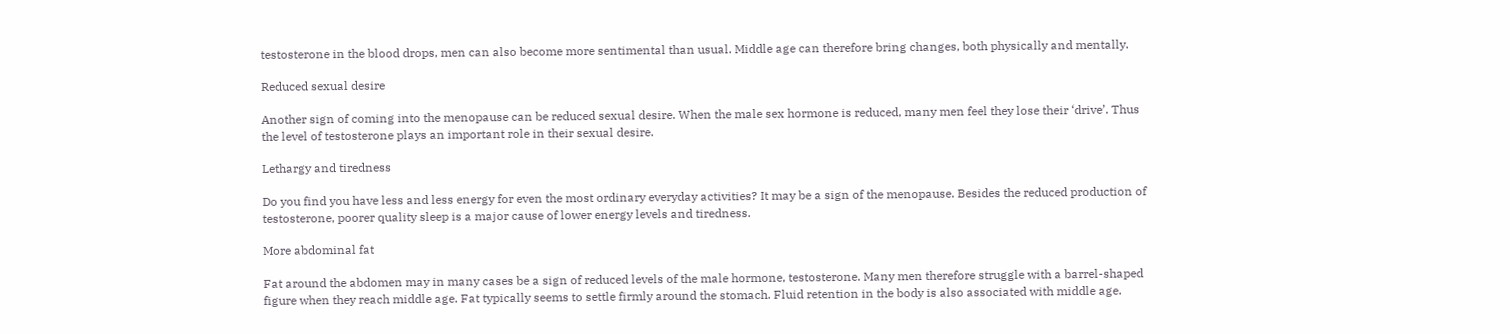testosterone in the blood drops, men can also become more sentimental than usual. Middle age can therefore bring changes, both physically and mentally.

Reduced sexual desire

Another sign of coming into the menopause can be reduced sexual desire. When the male sex hormone is reduced, many men feel they lose their ‘drive’. Thus the level of testosterone plays an important role in their sexual desire.

Lethargy and tiredness

Do you find you have less and less energy for even the most ordinary everyday activities? It may be a sign of the menopause. Besides the reduced production of testosterone, poorer quality sleep is a major cause of lower energy levels and tiredness.

More abdominal fat

Fat around the abdomen may in many cases be a sign of reduced levels of the male hormone, testosterone. Many men therefore struggle with a barrel-shaped figure when they reach middle age. Fat typically seems to settle firmly around the stomach. Fluid retention in the body is also associated with middle age.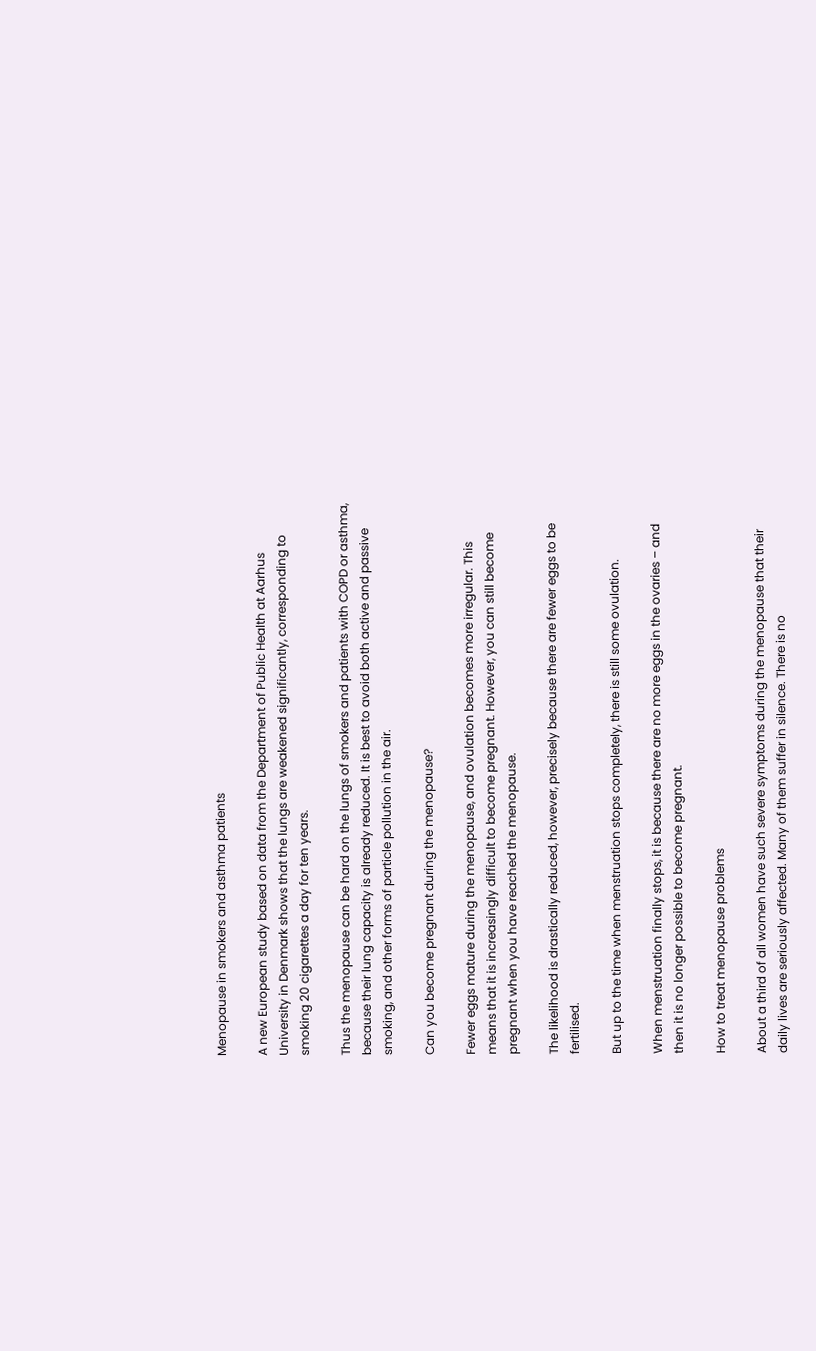Menopause in smokers and asthma patients

A new European study based on data from the Department of Public Health at Aarhus University in Denmark shows that the lungs are weakened significantly, corresponding to smoking 20 cigarettes a day for ten years.

Thus the menopause can be hard on the lungs of smokers and patients with COPD or asthma, because their lung capacity is already reduced. It is best to avoid both active and passive smoking, and other forms of particle pollution in the air.

Can you become pregnant during the menopause?

Fewer eggs mature during the menopause, and ovulation becomes more irregular. This means that it is increasingly difficult to become pregnant. However, you can still become pregnant when you have reached the menopause.

The likelihood is drastically reduced, however, precisely because there are fewer eggs to be fertilised.

But up to the time when menstruation stops completely, there is still some ovulation.

When menstruation finally stops, it is because there are no more eggs in the ovaries – and then it is no longer possible to become pregnant.

How to treat menopause problems

About a third of all women have such severe symptoms during the menopause that their daily lives are seriously affected. Many of them suffer in silence. There is no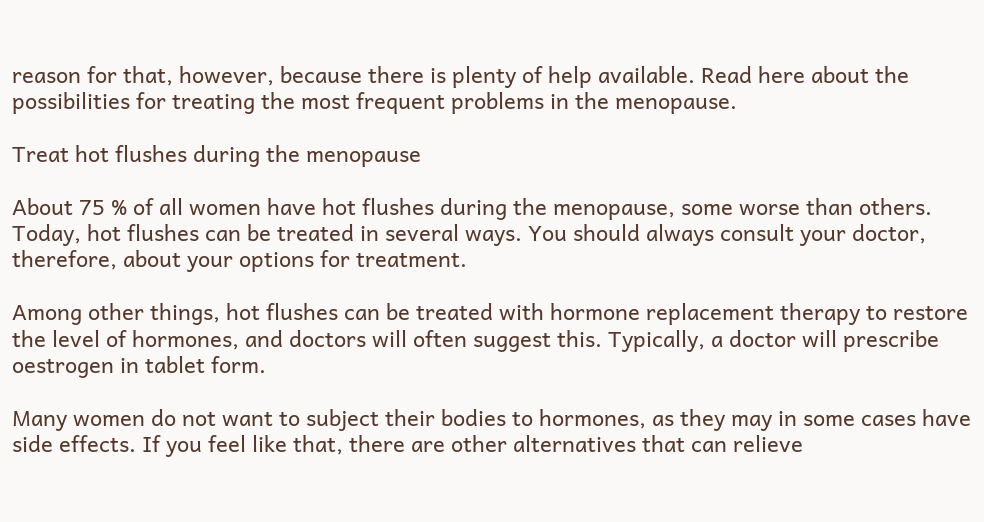reason for that, however, because there is plenty of help available. Read here about the possibilities for treating the most frequent problems in the menopause.

Treat hot flushes during the menopause

About 75 % of all women have hot flushes during the menopause, some worse than others. Today, hot flushes can be treated in several ways. You should always consult your doctor, therefore, about your options for treatment.

Among other things, hot flushes can be treated with hormone replacement therapy to restore the level of hormones, and doctors will often suggest this. Typically, a doctor will prescribe oestrogen in tablet form.

Many women do not want to subject their bodies to hormones, as they may in some cases have side effects. If you feel like that, there are other alternatives that can relieve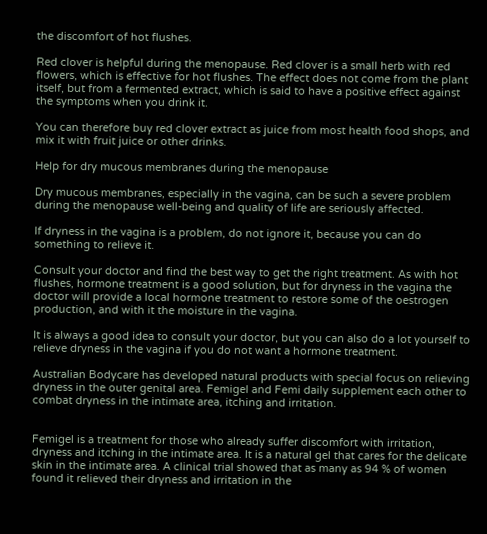the discomfort of hot flushes.

Red clover is helpful during the menopause. Red clover is a small herb with red flowers, which is effective for hot flushes. The effect does not come from the plant itself, but from a fermented extract, which is said to have a positive effect against the symptoms when you drink it.

You can therefore buy red clover extract as juice from most health food shops, and mix it with fruit juice or other drinks.

Help for dry mucous membranes during the menopause

Dry mucous membranes, especially in the vagina, can be such a severe problem during the menopause well-being and quality of life are seriously affected.

If dryness in the vagina is a problem, do not ignore it, because you can do something to relieve it.

Consult your doctor and find the best way to get the right treatment. As with hot flushes, hormone treatment is a good solution, but for dryness in the vagina the doctor will provide a local hormone treatment to restore some of the oestrogen production, and with it the moisture in the vagina.

It is always a good idea to consult your doctor, but you can also do a lot yourself to relieve dryness in the vagina if you do not want a hormone treatment.

Australian Bodycare has developed natural products with special focus on relieving dryness in the outer genital area. Femigel and Femi daily supplement each other to combat dryness in the intimate area, itching and irritation.


Femigel is a treatment for those who already suffer discomfort with irritation, dryness and itching in the intimate area. It is a natural gel that cares for the delicate skin in the intimate area. A clinical trial showed that as many as 94 % of women found it relieved their dryness and irritation in the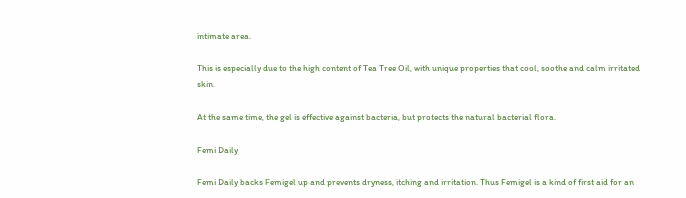intimate area.

This is especially due to the high content of Tea Tree Oil, with unique properties that cool, soothe and calm irritated skin.

At the same time, the gel is effective against bacteria, but protects the natural bacterial flora.

Femi Daily

Femi Daily backs Femigel up and prevents dryness, itching and irritation. Thus Femigel is a kind of first aid for an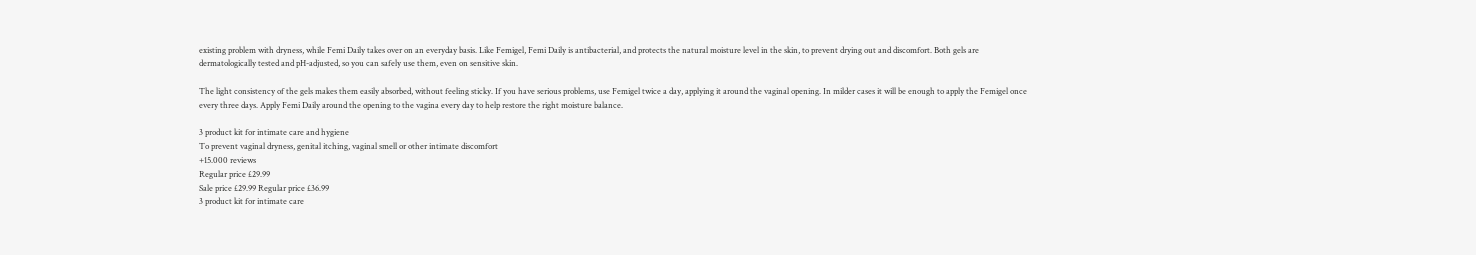existing problem with dryness, while Femi Daily takes over on an everyday basis. Like Femigel, Femi Daily is antibacterial, and protects the natural moisture level in the skin, to prevent drying out and discomfort. Both gels are dermatologically tested and pH-adjusted, so you can safely use them, even on sensitive skin.

The light consistency of the gels makes them easily absorbed, without feeling sticky. If you have serious problems, use Femigel twice a day, applying it around the vaginal opening. In milder cases it will be enough to apply the Femigel once every three days. Apply Femi Daily around the opening to the vagina every day to help restore the right moisture balance.

3 product kit for intimate care and hygiene
To prevent vaginal dryness, genital itching, vaginal smell or other intimate discomfort
+15.000 reviews
Regular price £29.99
Sale price £29.99 Regular price £36.99
3 product kit for intimate care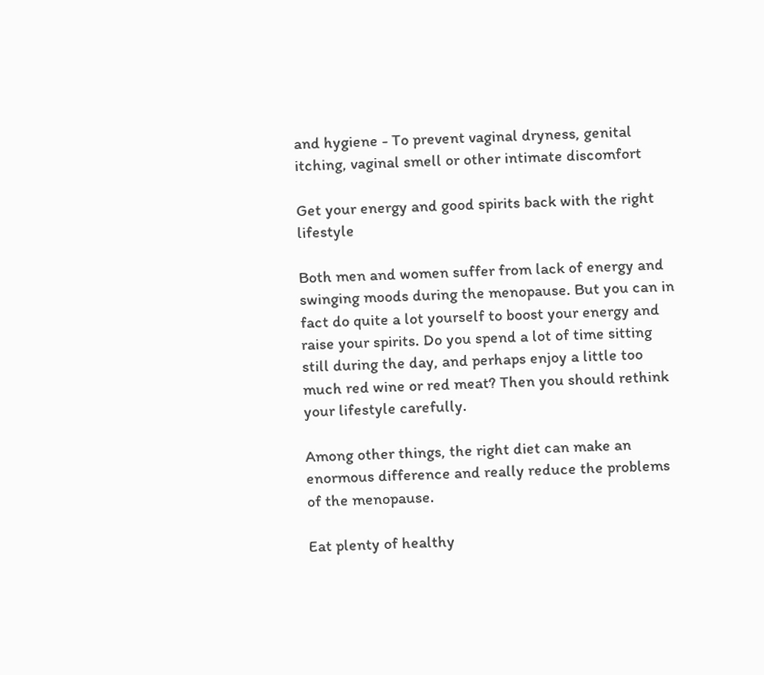and hygiene - To prevent vaginal dryness, genital itching, vaginal smell or other intimate discomfort

Get your energy and good spirits back with the right lifestyle

Both men and women suffer from lack of energy and swinging moods during the menopause. But you can in fact do quite a lot yourself to boost your energy and raise your spirits. Do you spend a lot of time sitting still during the day, and perhaps enjoy a little too much red wine or red meat? Then you should rethink your lifestyle carefully.

Among other things, the right diet can make an enormous difference and really reduce the problems of the menopause.

Eat plenty of healthy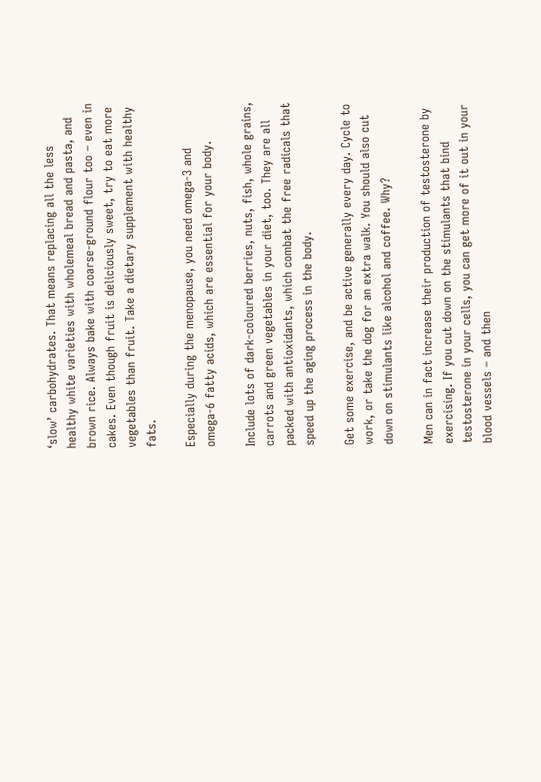‘slow’ carbohydrates. That means replacing all the less healthy white varieties with wholemeal bread and pasta, and brown rice. Always bake with coarse-ground flour too – even in cakes. Even though fruit is deliciously sweet, try to eat more vegetables than fruit. Take a dietary supplement with healthy fats.

Especially during the menopause, you need omega-3 and omega-6 fatty acids, which are essential for your body.

Include lots of dark-coloured berries, nuts, fish, whole grains, carrots and green vegetables in your diet, too. They are all packed with antioxidants, which combat the free radicals that speed up the aging process in the body.

Get some exercise, and be active generally every day. Cycle to work, or take the dog for an extra walk. You should also cut down on stimulants like alcohol and coffee. Why?

Men can in fact increase their production of testosterone by exercising. If you cut down on the stimulants that bind testosterone in your cells, you can get more of it out in your blood vessels – and then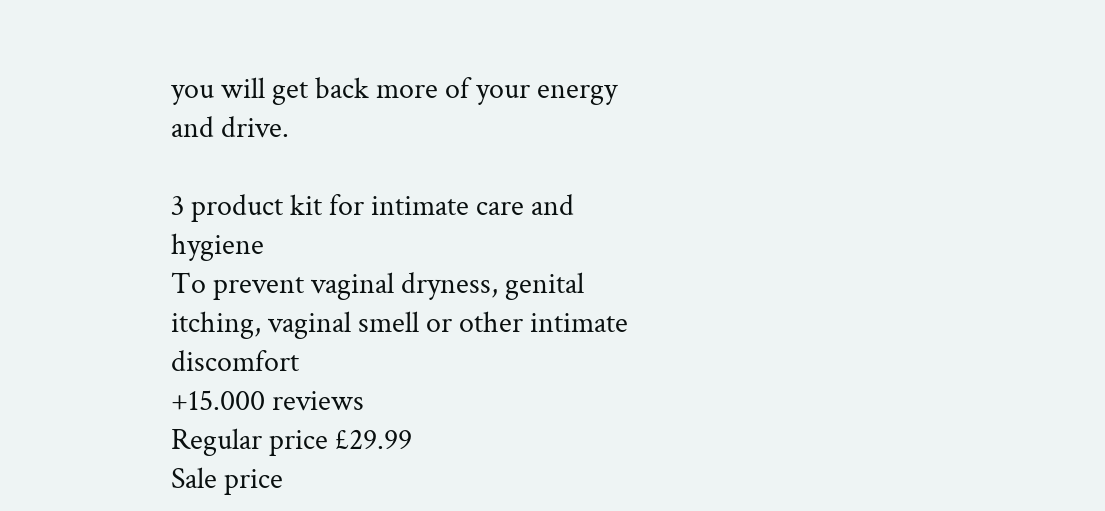you will get back more of your energy and drive.

3 product kit for intimate care and hygiene
To prevent vaginal dryness, genital itching, vaginal smell or other intimate discomfort
+15.000 reviews
Regular price £29.99
Sale price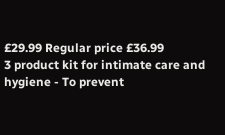£29.99 Regular price £36.99
3 product kit for intimate care and hygiene - To prevent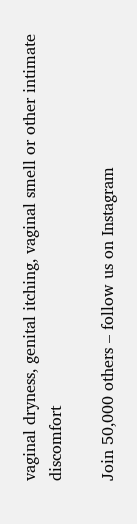vaginal dryness, genital itching, vaginal smell or other intimate discomfort

Join 50,000 others – follow us on Instagram